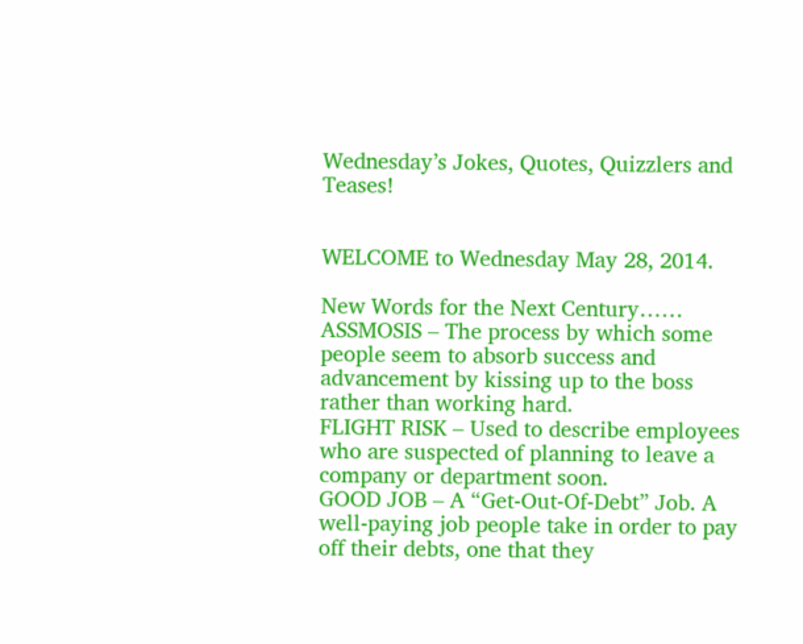Wednesday’s Jokes, Quotes, Quizzlers and Teases!


WELCOME to Wednesday May 28, 2014.

New Words for the Next Century……
ASSMOSIS – The process by which some people seem to absorb success and advancement by kissing up to the boss
rather than working hard.
FLIGHT RISK – Used to describe employees who are suspected of planning to leave a company or department soon.
GOOD JOB – A “Get-Out-Of-Debt” Job. A well-paying job people take in order to pay off their debts, one that they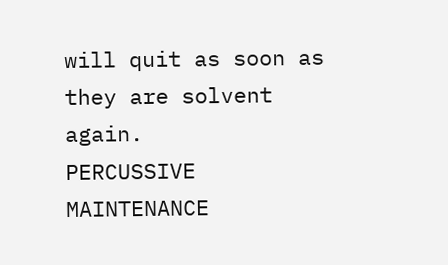will quit as soon as they are solvent again.
PERCUSSIVE MAINTENANCE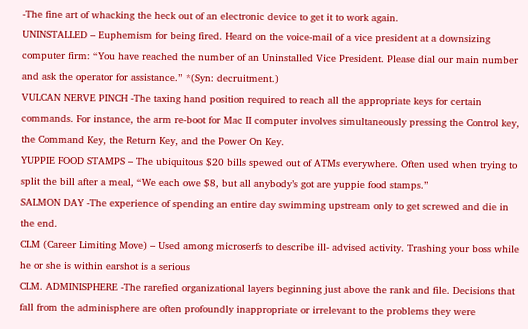-The fine art of whacking the heck out of an electronic device to get it to work again.
UNINSTALLED – Euphemism for being fired. Heard on the voice-mail of a vice president at a downsizing computer firm: “You have reached the number of an Uninstalled Vice President. Please dial our main number and ask the operator for assistance.” *(Syn: decruitment.)
VULCAN NERVE PINCH -The taxing hand position required to reach all the appropriate keys for certain commands. For instance, the arm re-boot for Mac II computer involves simultaneously pressing the Control key, the Command Key, the Return Key, and the Power On Key.
YUPPIE FOOD STAMPS – The ubiquitous $20 bills spewed out of ATMs everywhere. Often used when trying to split the bill after a meal, “We each owe $8, but all anybody’s got are yuppie food stamps.”
SALMON DAY -The experience of spending an entire day swimming upstream only to get screwed and die in the end.
CLM (Career Limiting Move) – Used among microserfs to describe ill- advised activity. Trashing your boss while he or she is within earshot is a serious
CLM. ADMINISPHERE -The rarefied organizational layers beginning just above the rank and file. Decisions that fall from the adminisphere are often profoundly inappropriate or irrelevant to the problems they were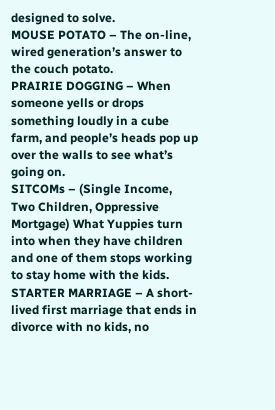designed to solve.
MOUSE POTATO – The on-line, wired generation’s answer to the couch potato.
PRAIRIE DOGGING – When someone yells or drops something loudly in a cube farm, and people’s heads pop up over the walls to see what’s going on.
SITCOMs – (Single Income, Two Children, Oppressive Mortgage) What Yuppies turn into when they have children and one of them stops working to stay home with the kids.
STARTER MARRIAGE – A short-lived first marriage that ends in divorce with no kids, no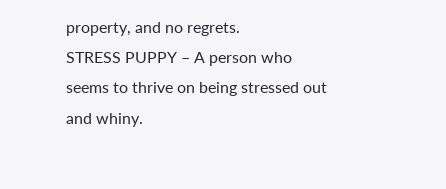property, and no regrets.
STRESS PUPPY – A person who seems to thrive on being stressed out and whiny.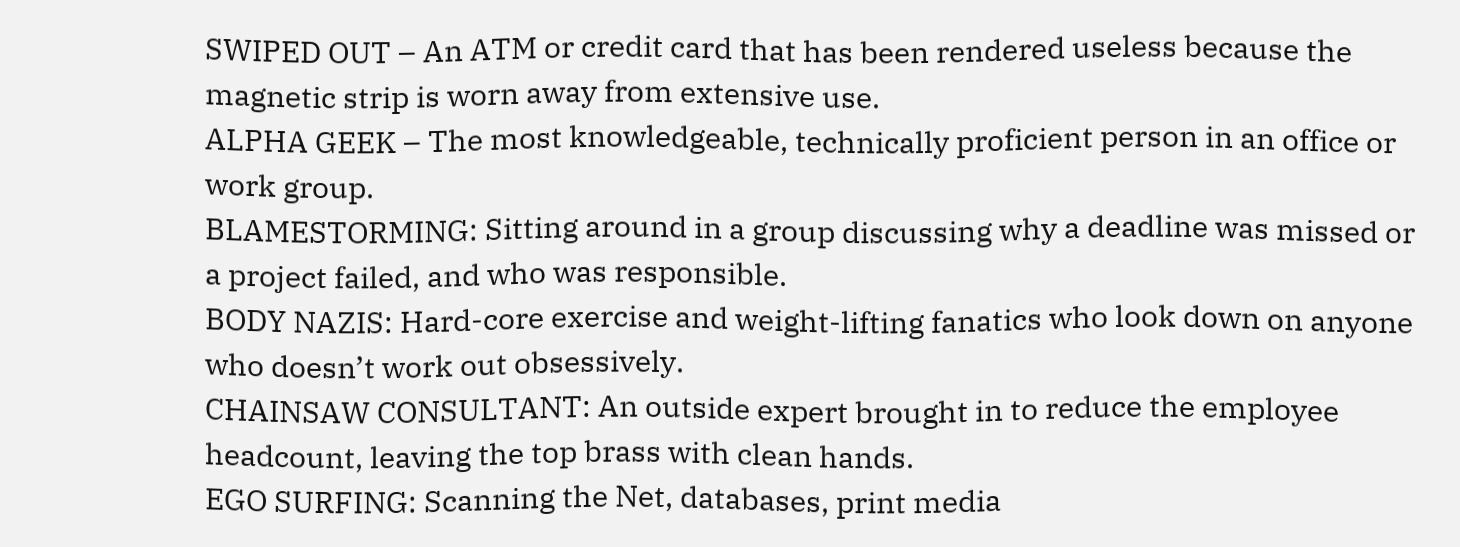SWIPED OUT – An ATM or credit card that has been rendered useless because the magnetic strip is worn away from extensive use.
ALPHA GEEK – The most knowledgeable, technically proficient person in an office or work group.
BLAMESTORMING: Sitting around in a group discussing why a deadline was missed or a project failed, and who was responsible.
BODY NAZIS: Hard-core exercise and weight-lifting fanatics who look down on anyone who doesn’t work out obsessively.
CHAINSAW CONSULTANT: An outside expert brought in to reduce the employee headcount, leaving the top brass with clean hands.
EGO SURFING: Scanning the Net, databases, print media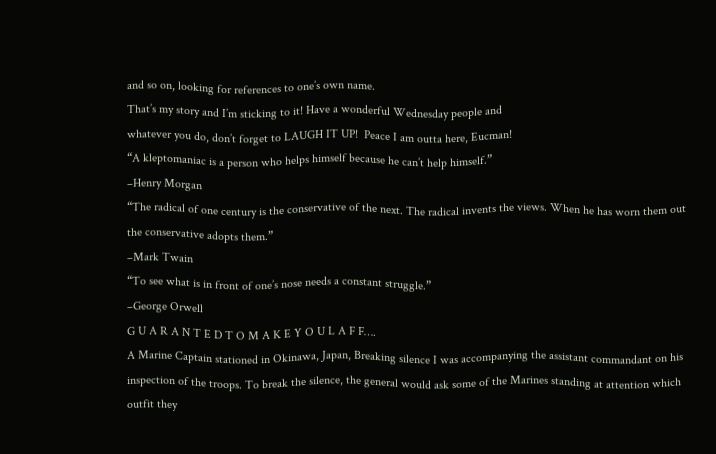and so on, looking for references to one’s own name.
That’s my story and I’m sticking to it! Have a wonderful Wednesday people and
whatever you do, don’t forget to LAUGH IT UP!  Peace I am outta here, Eucman!
“A kleptomaniac is a person who helps himself because he can’t help himself.”
–Henry Morgan
“The radical of one century is the conservative of the next. The radical invents the views. When he has worn them out the conservative adopts them.”
–Mark Twain
“To see what is in front of one’s nose needs a constant struggle.”
–George Orwell
G U A R A N T E D T O M A K E Y O U L A F F….
A Marine Captain stationed in Okinawa, Japan, Breaking silence I was accompanying the assistant commandant on his inspection of the troops. To break the silence, the general would ask some of the Marines standing at attention which outfit they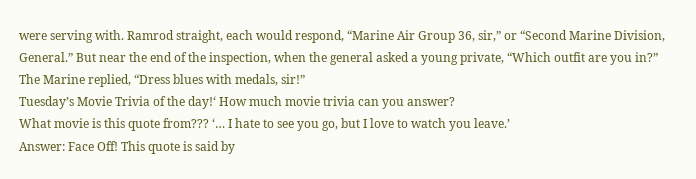were serving with. Ramrod straight, each would respond, “Marine Air Group 36, sir,” or “Second Marine Division, General.” But near the end of the inspection, when the general asked a young private, “Which outfit are you in?”
The Marine replied, “Dress blues with medals, sir!”
Tuesday’s Movie Trivia of the day!‘ How much movie trivia can you answer?
What movie is this quote from??? ‘… I hate to see you go, but I love to watch you leave.’
Answer: Face Off! This quote is said by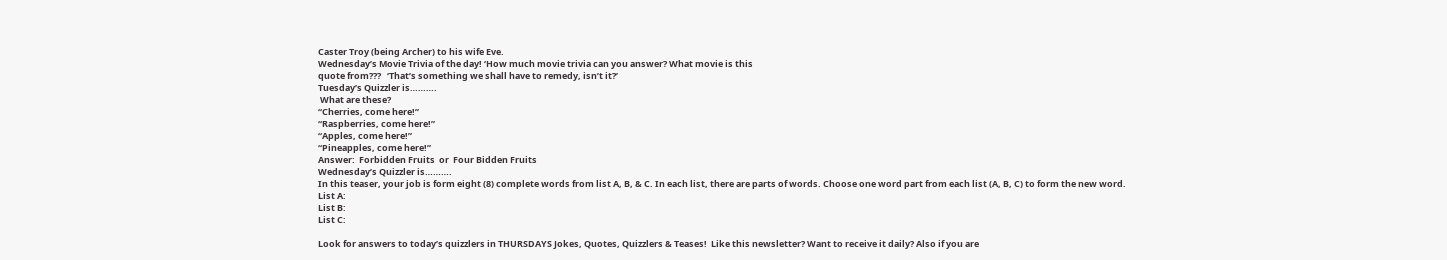Caster Troy (being Archer) to his wife Eve.
Wednesday’s Movie Trivia of the day! ‘How much movie trivia can you answer? What movie is this
quote from???   ‘That’s something we shall have to remedy, isn’t it?’
Tuesday’s Quizzler is……….
 What are these?
“Cherries, come here!”
“Raspberries, come here!”
“Apples, come here!”
“Pineapples, come here!”
Answer:  Forbidden Fruits  or  Four Bidden Fruits
Wednesday’s Quizzler is……….
In this teaser, your job is form eight (8) complete words from list A, B, & C. In each list, there are parts of words. Choose one word part from each list (A, B, C) to form the new word.
List A:
List B:
List C:

Look for answers to today’s quizzlers in THURSDAYS Jokes, Quotes, Quizzlers & Teases!  Like this newsletter? Want to receive it daily? Also if you are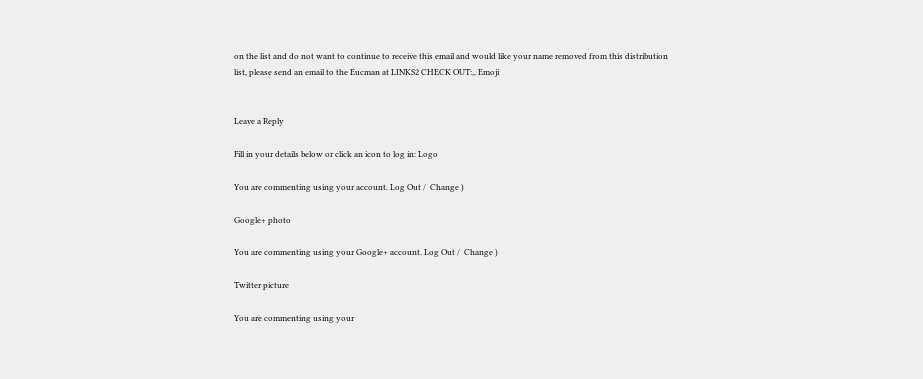on the list and do not want to continue to receive this email and would like your name removed from this distribution list, please send an email to the Eucman at LINKS2 CHECK OUT:,, Emoji


Leave a Reply

Fill in your details below or click an icon to log in: Logo

You are commenting using your account. Log Out /  Change )

Google+ photo

You are commenting using your Google+ account. Log Out /  Change )

Twitter picture

You are commenting using your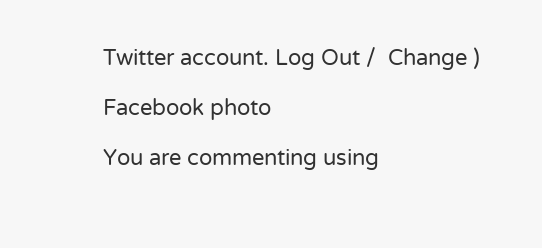Twitter account. Log Out /  Change )

Facebook photo

You are commenting using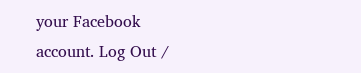your Facebook account. Log Out /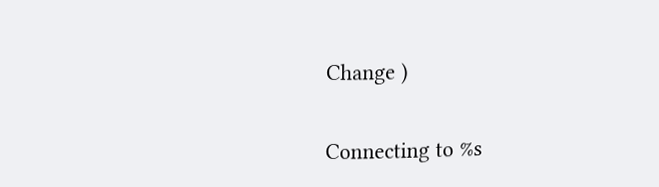Change )


Connecting to %s